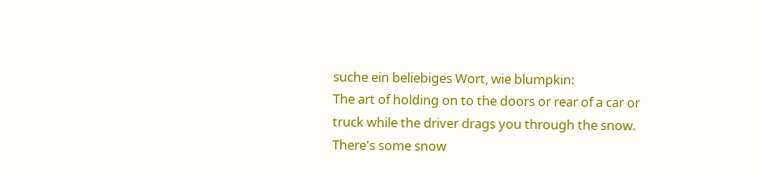suche ein beliebiges Wort, wie blumpkin:
The art of holding on to the doors or rear of a car or truck while the driver drags you through the snow.
There's some snow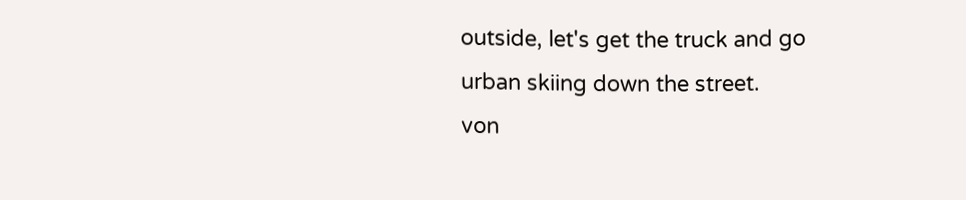outside, let's get the truck and go urban skiing down the street.
von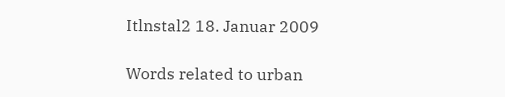Itlnstal2 18. Januar 2009

Words related to urban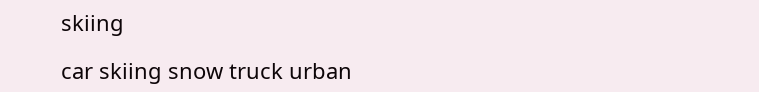skiing

car skiing snow truck urban